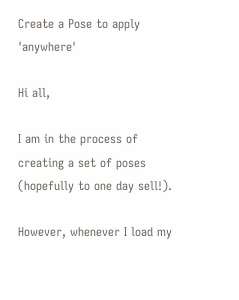Create a Pose to apply 'anywhere'

Hi all,

I am in the process of creating a set of poses (hopefully to one day sell!).

However, whenever I load my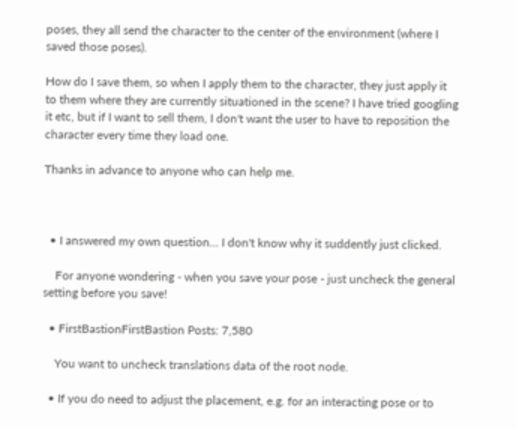poses, they all send the character to the center of the environment (where I saved those poses).

How do I save them, so when I apply them to the character, they just apply it to them where they are currently situationed in the scene? I have tried googling it etc, but if I want to sell them, I don't want the user to have to reposition the character every time they load one.

Thanks in advance to anyone who can help me.



  • I answered my own question... I don't know why it suddently just clicked.

    For anyone wondering - when you save your pose - just uncheck the general setting before you save!

  • FirstBastionFirstBastion Posts: 7,580

    You want to uncheck translations data of the root node.

  • If you do need to adjust the placement, e.g. for an interacting pose or to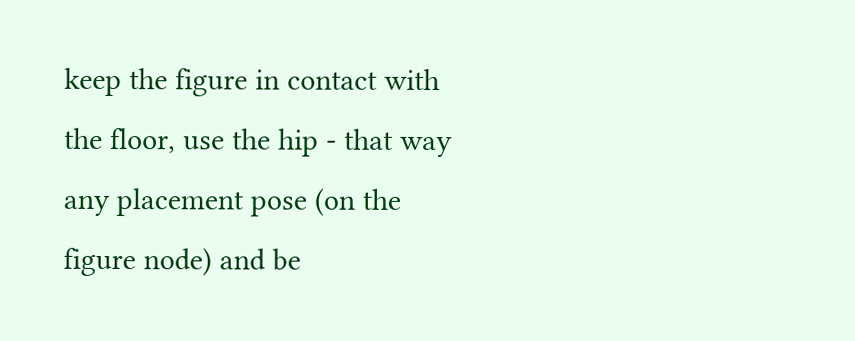keep the figure in contact with the floor, use the hip - that way any placement pose (on the figure node) and be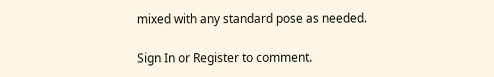mixed with any standard pose as needed.

Sign In or Register to comment.